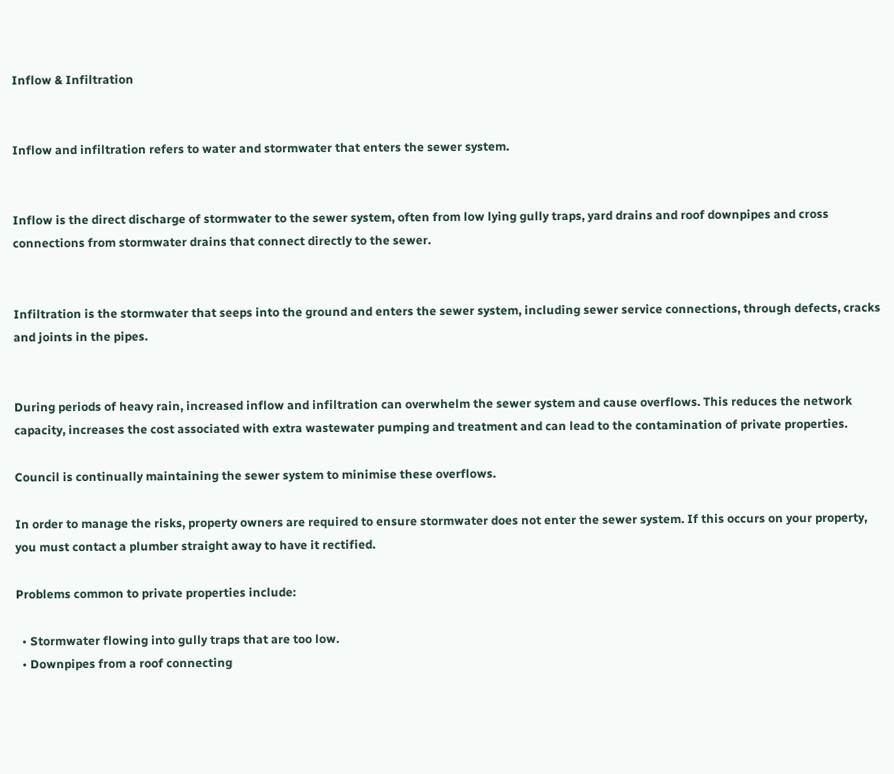Inflow & Infiltration


Inflow and infiltration refers to water and stormwater that enters the sewer system.


Inflow is the direct discharge of stormwater to the sewer system, often from low lying gully traps, yard drains and roof downpipes and cross connections from stormwater drains that connect directly to the sewer.


Infiltration is the stormwater that seeps into the ground and enters the sewer system, including sewer service connections, through defects, cracks and joints in the pipes.


During periods of heavy rain, increased inflow and infiltration can overwhelm the sewer system and cause overflows. This reduces the network capacity, increases the cost associated with extra wastewater pumping and treatment and can lead to the contamination of private properties.

Council is continually maintaining the sewer system to minimise these overflows.

In order to manage the risks, property owners are required to ensure stormwater does not enter the sewer system. If this occurs on your property, you must contact a plumber straight away to have it rectified.

Problems common to private properties include:

  • Stormwater flowing into gully traps that are too low.
  • Downpipes from a roof connecting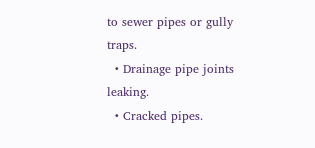to sewer pipes or gully traps.
  • Drainage pipe joints leaking.
  • Cracked pipes.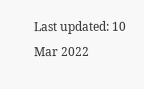Last updated: 10 Mar 2022